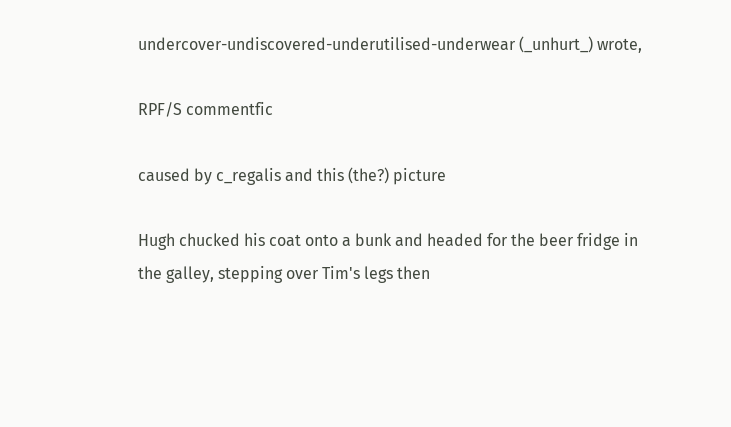undercover-undiscovered-underutilised-underwear (_unhurt_) wrote,

RPF/S commentfic

caused by c_regalis and this (the?) picture

Hugh chucked his coat onto a bunk and headed for the beer fridge in the galley, stepping over Tim's legs then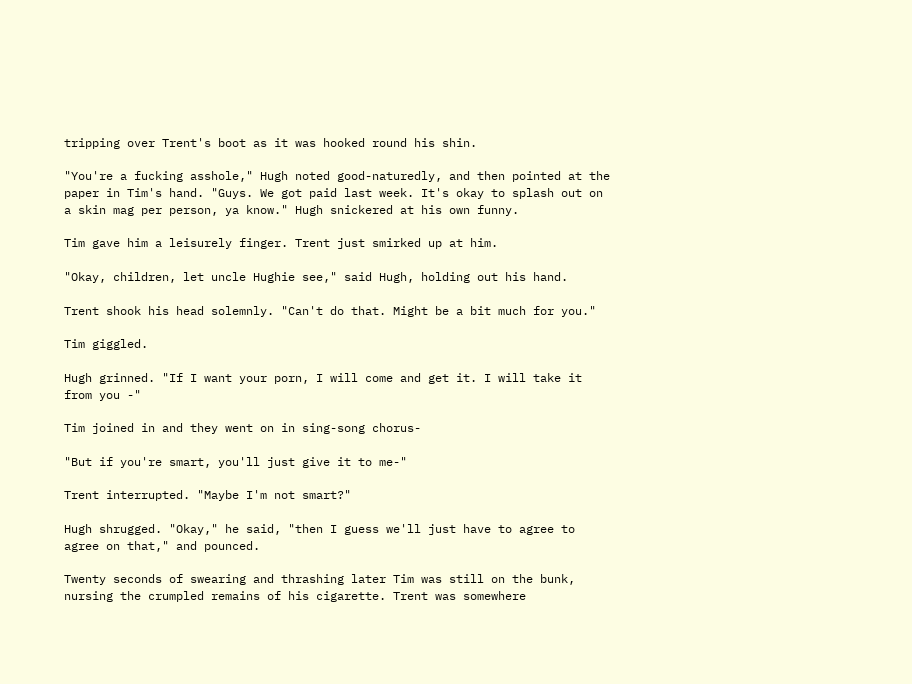tripping over Trent's boot as it was hooked round his shin.

"You're a fucking asshole," Hugh noted good-naturedly, and then pointed at the paper in Tim's hand. "Guys. We got paid last week. It's okay to splash out on a skin mag per person, ya know." Hugh snickered at his own funny.

Tim gave him a leisurely finger. Trent just smirked up at him.

"Okay, children, let uncle Hughie see," said Hugh, holding out his hand.

Trent shook his head solemnly. "Can't do that. Might be a bit much for you."

Tim giggled.

Hugh grinned. "If I want your porn, I will come and get it. I will take it from you -"

Tim joined in and they went on in sing-song chorus-

"But if you're smart, you'll just give it to me-"

Trent interrupted. "Maybe I'm not smart?"

Hugh shrugged. "Okay," he said, "then I guess we'll just have to agree to agree on that," and pounced.

Twenty seconds of swearing and thrashing later Tim was still on the bunk, nursing the crumpled remains of his cigarette. Trent was somewhere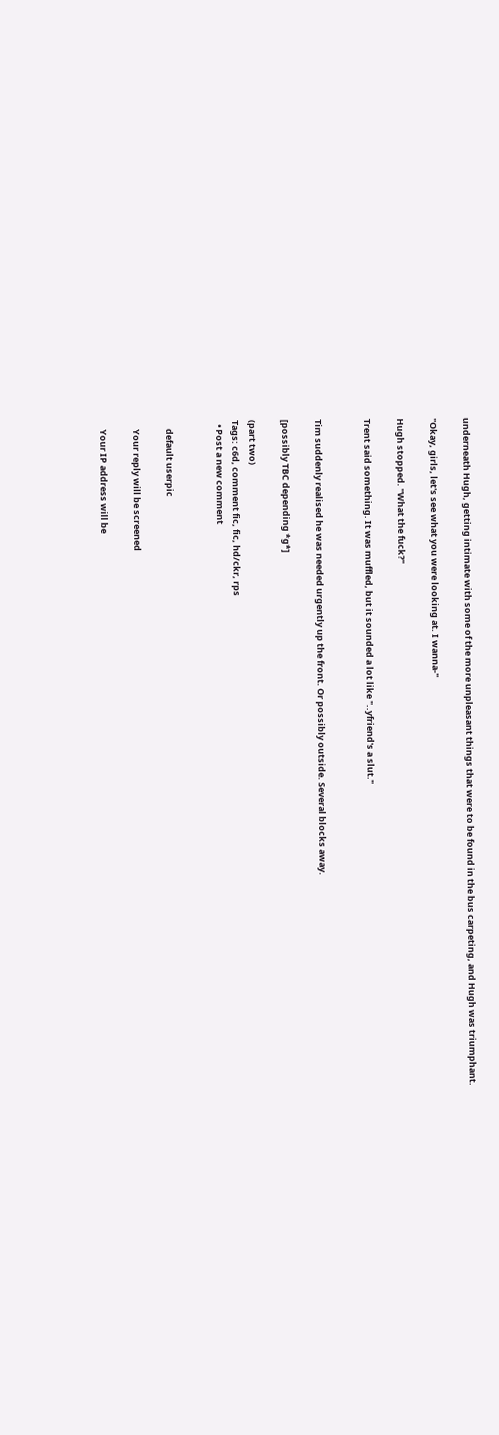underneath Hugh, getting intimate with some of the more unpleasant things that were to be found in the bus carpeting, and Hugh was triumphant.

"Okay, girls, let's see what you were looking at. I wanna-"

Hugh stopped. "What the fuck?"

Trent said something. It was muffled, but it sounded a lot like "..yfriend's a slut."


Tim suddenly realised he was needed urgently up the front. Or possibly outside. Several blocks away.

[possibly TBC depending *g*]

(part two)
Tags: c6d, comment fic, fic, hd/ckr, rps
  • Post a new comment


    default userpic

    Your reply will be screened

    Your IP address will be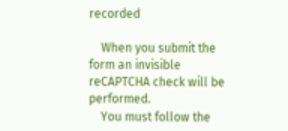recorded

    When you submit the form an invisible reCAPTCHA check will be performed.
    You must follow the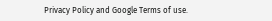Privacy Policy and Google Terms of use.